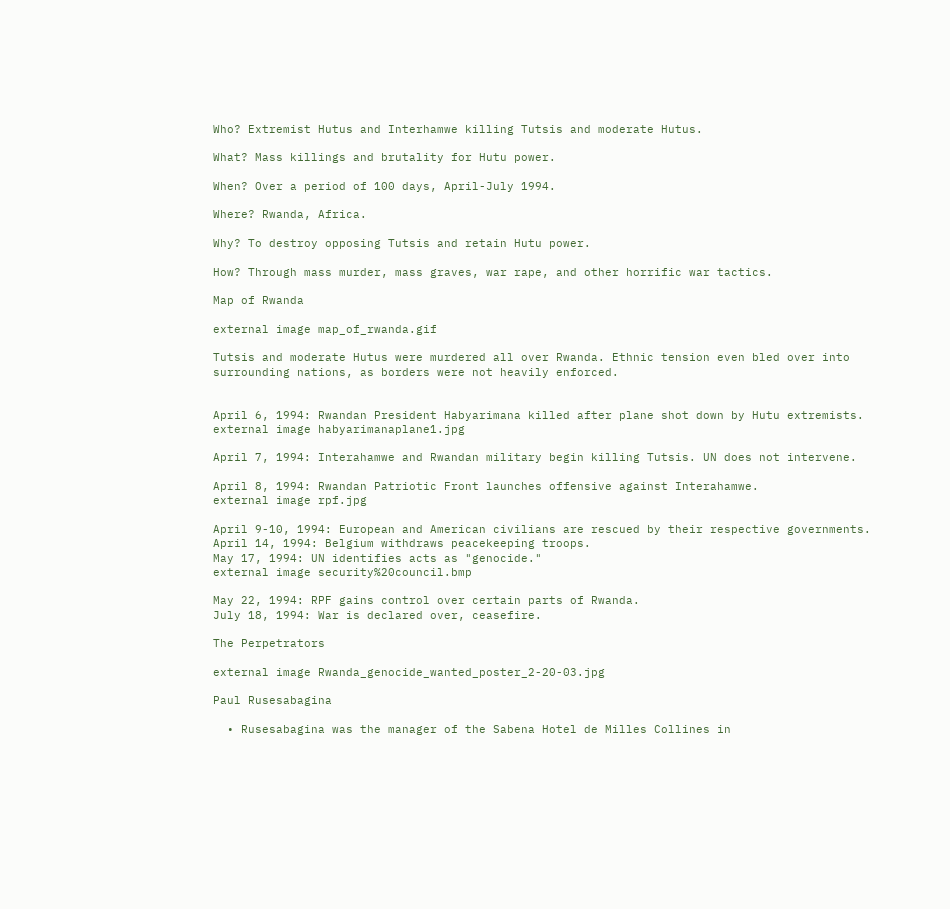Who? Extremist Hutus and Interhamwe killing Tutsis and moderate Hutus.

What? Mass killings and brutality for Hutu power.

When? Over a period of 100 days, April-July 1994.

Where? Rwanda, Africa.

Why? To destroy opposing Tutsis and retain Hutu power.

How? Through mass murder, mass graves, war rape, and other horrific war tactics.

Map of Rwanda

external image map_of_rwanda.gif

Tutsis and moderate Hutus were murdered all over Rwanda. Ethnic tension even bled over into surrounding nations, as borders were not heavily enforced.


April 6, 1994: Rwandan President Habyarimana killed after plane shot down by Hutu extremists.
external image habyarimanaplane1.jpg

April 7, 1994: Interahamwe and Rwandan military begin killing Tutsis. UN does not intervene.

April 8, 1994: Rwandan Patriotic Front launches offensive against Interahamwe.
external image rpf.jpg

April 9-10, 1994: European and American civilians are rescued by their respective governments.
April 14, 1994: Belgium withdraws peacekeeping troops.
May 17, 1994: UN identifies acts as "genocide."
external image security%20council.bmp

May 22, 1994: RPF gains control over certain parts of Rwanda.
July 18, 1994: War is declared over, ceasefire.

The Perpetrators

external image Rwanda_genocide_wanted_poster_2-20-03.jpg

Paul Rusesabagina

  • Rusesabagina was the manager of the Sabena Hotel de Milles Collines in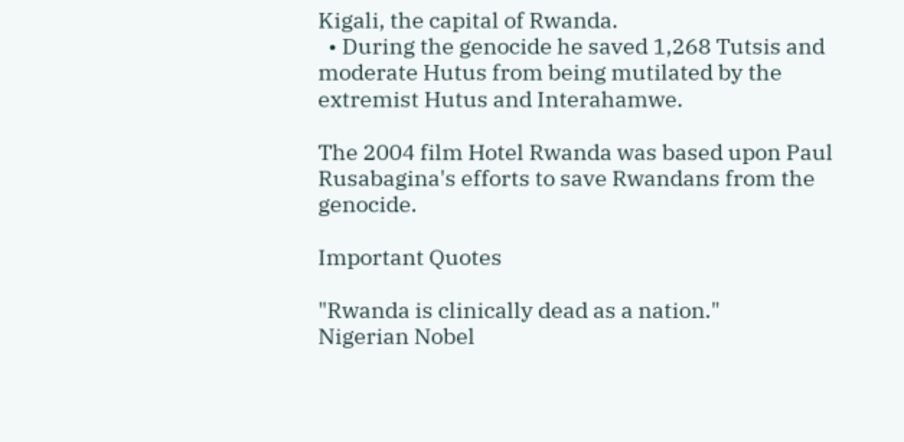Kigali, the capital of Rwanda.
  • During the genocide he saved 1,268 Tutsis and moderate Hutus from being mutilated by the extremist Hutus and Interahamwe.

The 2004 film Hotel Rwanda was based upon Paul Rusabagina's efforts to save Rwandans from the genocide.

Important Quotes

"Rwanda is clinically dead as a nation."
Nigerian Nobel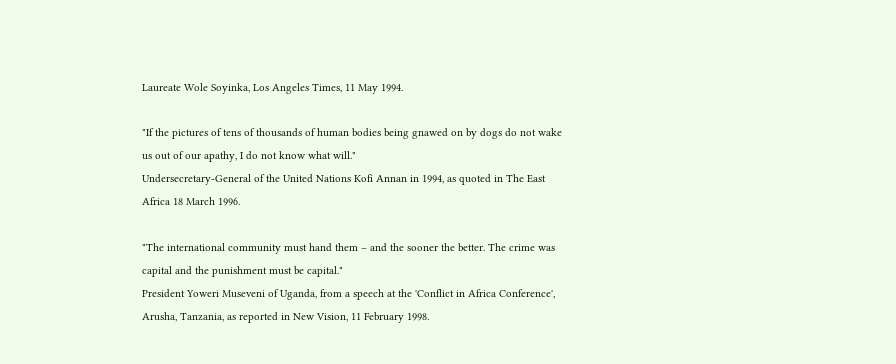Laureate Wole Soyinka, Los Angeles Times, 11 May 1994.

"If the pictures of tens of thousands of human bodies being gnawed on by dogs do not wake us out of our apathy, I do not know what will."
Undersecretary-General of the United Nations Kofi Annan in 1994, as quoted in The East Africa 18 March 1996.

"The international community must hand them – and the sooner the better. The crime was capital and the punishment must be capital."
President Yoweri Museveni of Uganda, from a speech at the 'Conflict in Africa Conference', Arusha, Tanzania, as reported in New Vision, 11 February 1998.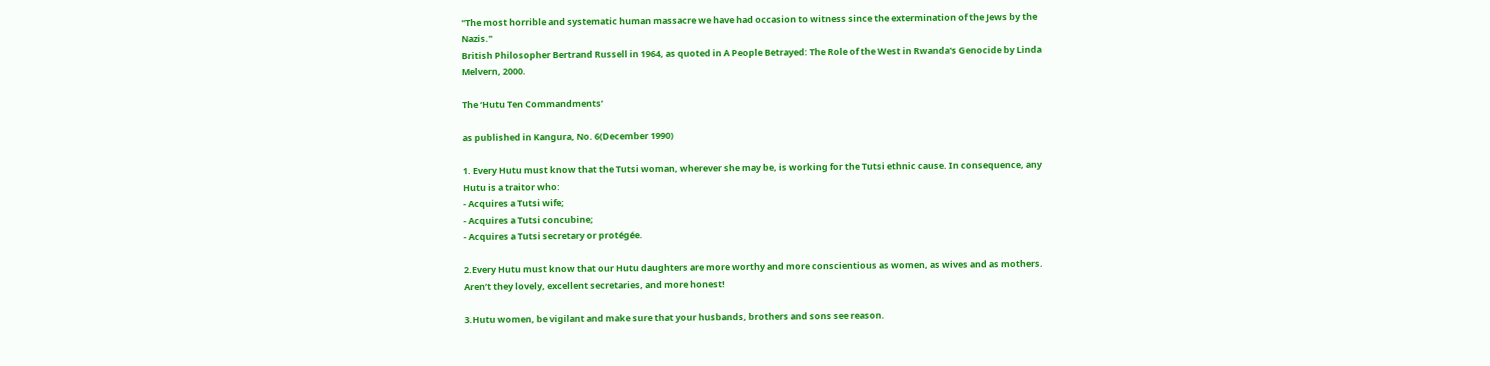"The most horrible and systematic human massacre we have had occasion to witness since the extermination of the Jews by the Nazis."
British Philosopher Bertrand Russell in 1964, as quoted in A People Betrayed: The Role of the West in Rwanda's Genocide by Linda Melvern, 2000.

The ‘Hutu Ten Commandments’

as published in Kangura, No. 6(December 1990)

1. Every Hutu must know that the Tutsi woman, wherever she may be, is working for the Tutsi ethnic cause. In consequence, any Hutu is a traitor who:
- Acquires a Tutsi wife;
- Acquires a Tutsi concubine;
- Acquires a Tutsi secretary or protégée.

2.Every Hutu must know that our Hutu daughters are more worthy and more conscientious as women, as wives and as mothers. Aren’t they lovely, excellent secretaries, and more honest!

3.Hutu women, be vigilant and make sure that your husbands, brothers and sons see reason.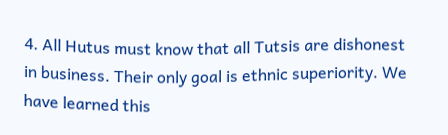4. All Hutus must know that all Tutsis are dishonest in business. Their only goal is ethnic superiority. We have learned this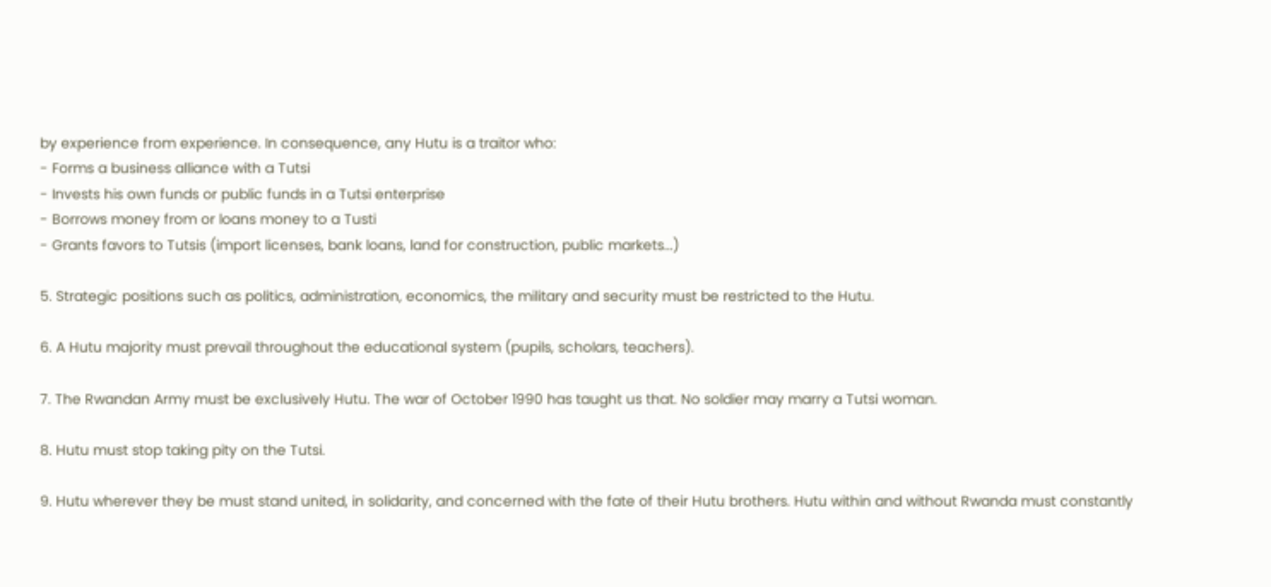by experience from experience. In consequence, any Hutu is a traitor who:
- Forms a business alliance with a Tutsi
- Invests his own funds or public funds in a Tutsi enterprise
- Borrows money from or loans money to a Tusti
- Grants favors to Tutsis (import licenses, bank loans, land for construction, public markets...)

5. Strategic positions such as politics, administration, economics, the military and security must be restricted to the Hutu.

6. A Hutu majority must prevail throughout the educational system (pupils, scholars, teachers).

7. The Rwandan Army must be exclusively Hutu. The war of October 1990 has taught us that. No soldier may marry a Tutsi woman.

8. Hutu must stop taking pity on the Tutsi.

9. Hutu wherever they be must stand united, in solidarity, and concerned with the fate of their Hutu brothers. Hutu within and without Rwanda must constantly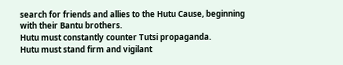search for friends and allies to the Hutu Cause, beginning with their Bantu brothers.
Hutu must constantly counter Tutsi propaganda.
Hutu must stand firm and vigilant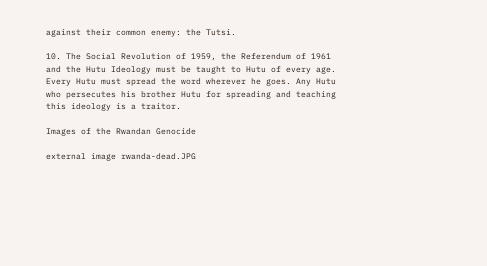against their common enemy: the Tutsi.

10. The Social Revolution of 1959, the Referendum of 1961 and the Hutu Ideology must be taught to Hutu of every age. Every Hutu must spread the word wherever he goes. Any Hutu who persecutes his brother Hutu for spreading and teaching this ideology is a traitor.

Images of the Rwandan Genocide

external image rwanda-dead.JPG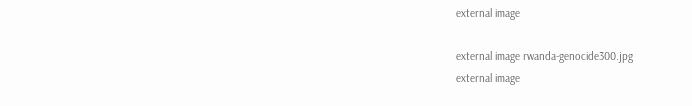external image

external image rwanda-genocide300.jpg
external image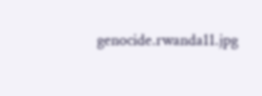genocide.rwanda11.jpg